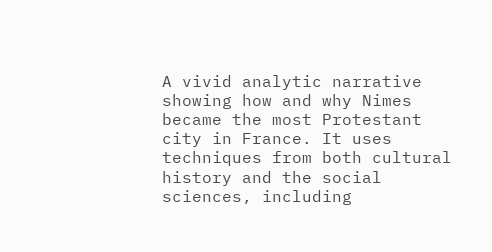A vivid analytic narrative showing how and why Nimes became the most Protestant city in France. It uses techniques from both cultural history and the social sciences, including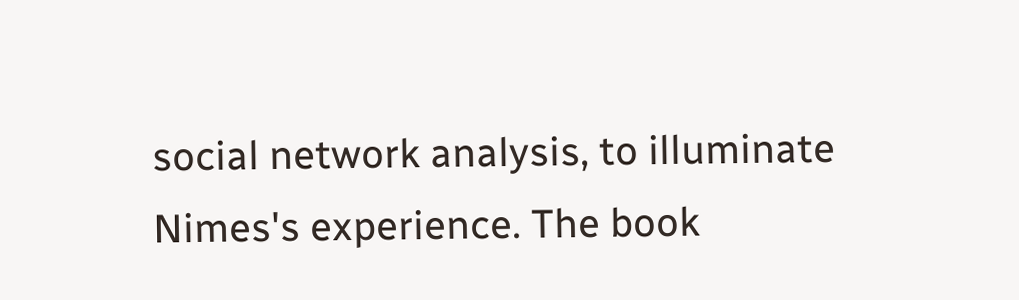social network analysis, to illuminate Nimes's experience. The book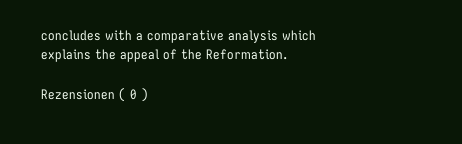concludes with a comparative analysis which explains the appeal of the Reformation.

Rezensionen ( 0 )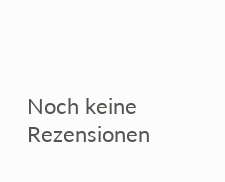Noch keine Rezensionen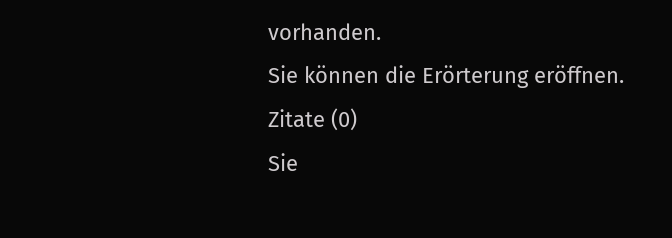vorhanden.
Sie können die Erörterung eröffnen.
Zitate (0)
Sie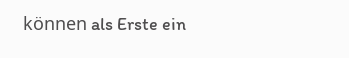können als Erste ein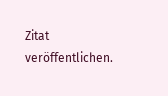Zitat veröffentlichen.